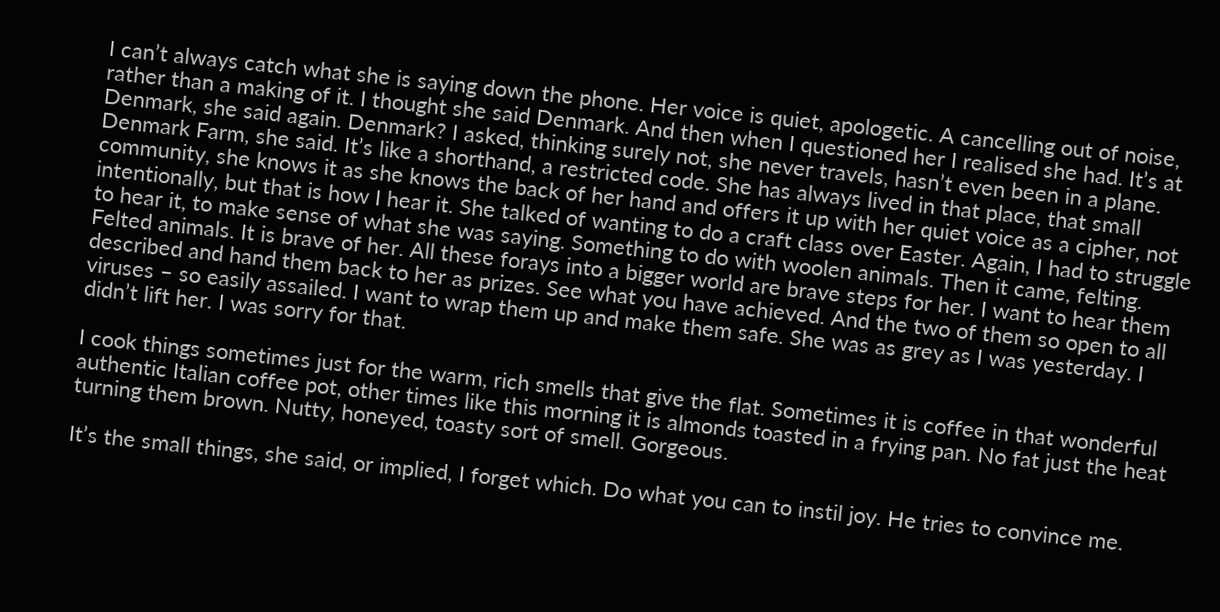I can’t always catch what she is saying down the phone. Her voice is quiet, apologetic. A cancelling out of noise, rather than a making of it. I thought she said Denmark. And then when I questioned her I realised she had. It’s at Denmark, she said again. Denmark? I asked, thinking surely not, she never travels, hasn’t even been in a plane. Denmark Farm, she said. It’s like a shorthand, a restricted code. She has always lived in that place, that small community, she knows it as she knows the back of her hand and offers it up with her quiet voice as a cipher, not intentionally, but that is how I hear it. She talked of wanting to do a craft class over Easter. Again, I had to struggle to hear it, to make sense of what she was saying. Something to do with woolen animals. Then it came, felting. Felted animals. It is brave of her. All these forays into a bigger world are brave steps for her. I want to hear them described and hand them back to her as prizes. See what you have achieved. And the two of them so open to all viruses – so easily assailed. I want to wrap them up and make them safe. She was as grey as I was yesterday. I didn’t lift her. I was sorry for that.

I cook things sometimes just for the warm, rich smells that give the flat. Sometimes it is coffee in that wonderful authentic Italian coffee pot, other times like this morning it is almonds toasted in a frying pan. No fat just the heat turning them brown. Nutty, honeyed, toasty sort of smell. Gorgeous.

It’s the small things, she said, or implied, I forget which. Do what you can to instil joy. He tries to convince me.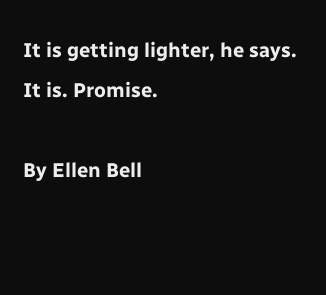It is getting lighter, he says. It is. Promise.

By Ellen Bell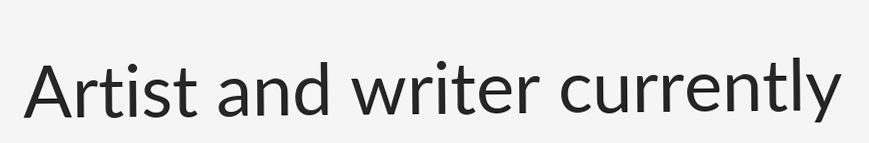Artist and writer currently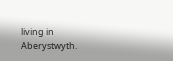living in Aberystwyth.